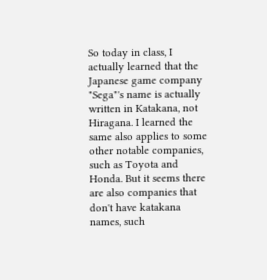So today in class, I actually learned that the Japanese game company "Sega"'s name is actually written in Katakana, not Hiragana. I learned the same also applies to some other notable companies, such as Toyota and Honda. But it seems there are also companies that don't have katakana names, such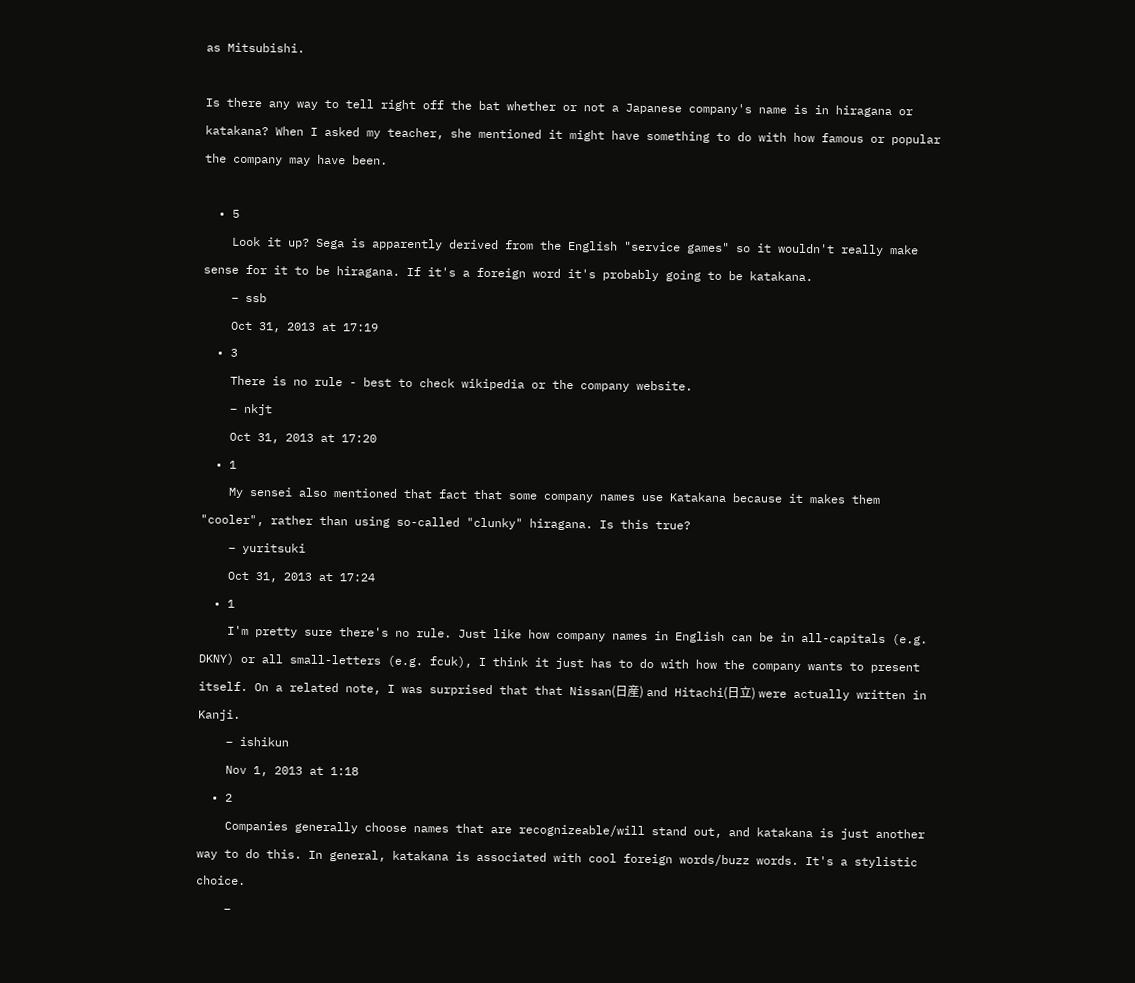as Mitsubishi.

Is there any way to tell right off the bat whether or not a Japanese company's name is in hiragana or katakana? When I asked my teacher, she mentioned it might have something to do with how famous or popular the company may have been.

  • 5
    Look it up? Sega is apparently derived from the English "service games" so it wouldn't really make sense for it to be hiragana. If it's a foreign word it's probably going to be katakana.
    – ssb
    Oct 31, 2013 at 17:19
  • 3
    There is no rule - best to check wikipedia or the company website.
    – nkjt
    Oct 31, 2013 at 17:20
  • 1
    My sensei also mentioned that fact that some company names use Katakana because it makes them "cooler", rather than using so-called "clunky" hiragana. Is this true?
    – yuritsuki
    Oct 31, 2013 at 17:24
  • 1
    I'm pretty sure there's no rule. Just like how company names in English can be in all-capitals (e.g. DKNY) or all small-letters (e.g. fcuk), I think it just has to do with how the company wants to present itself. On a related note, I was surprised that that Nissan(日産) and Hitachi(日立) were actually written in Kanji.
    – ishikun
    Nov 1, 2013 at 1:18
  • 2
    Companies generally choose names that are recognizeable/will stand out, and katakana is just another way to do this. In general, katakana is associated with cool foreign words/buzz words. It's a stylistic choice.
    –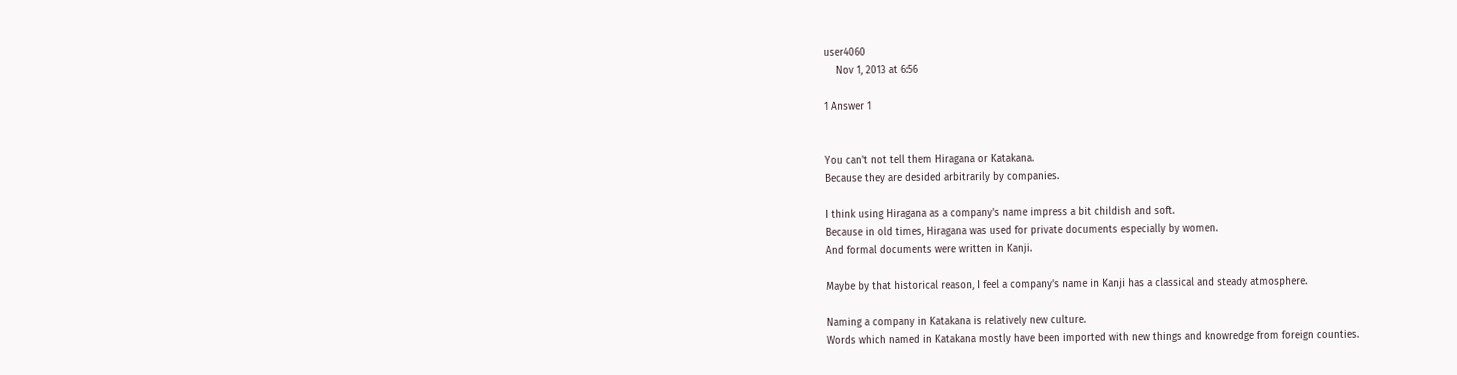user4060
    Nov 1, 2013 at 6:56

1 Answer 1


You can't not tell them Hiragana or Katakana.
Because they are desided arbitrarily by companies.

I think using Hiragana as a company's name impress a bit childish and soft.
Because in old times, Hiragana was used for private documents especially by women.
And formal documents were written in Kanji.

Maybe by that historical reason, I feel a company's name in Kanji has a classical and steady atmosphere.

Naming a company in Katakana is relatively new culture.
Words which named in Katakana mostly have been imported with new things and knowredge from foreign counties.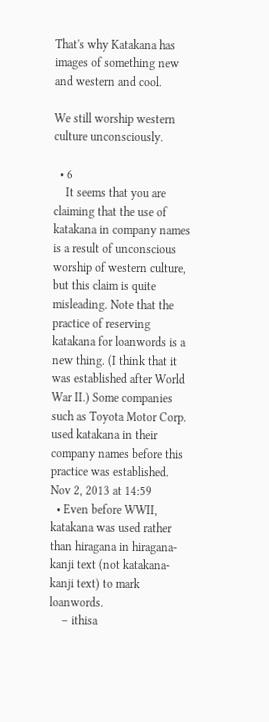That's why Katakana has images of something new and western and cool.

We still worship western culture unconsciously.

  • 6
    It seems that you are claiming that the use of katakana in company names is a result of unconscious worship of western culture, but this claim is quite misleading. Note that the practice of reserving katakana for loanwords is a new thing. (I think that it was established after World War II.) Some companies such as Toyota Motor Corp. used katakana in their company names before this practice was established. Nov 2, 2013 at 14:59
  • Even before WWII, katakana was used rather than hiragana in hiragana-kanji text (not katakana-kanji text) to mark loanwords.
    – ithisa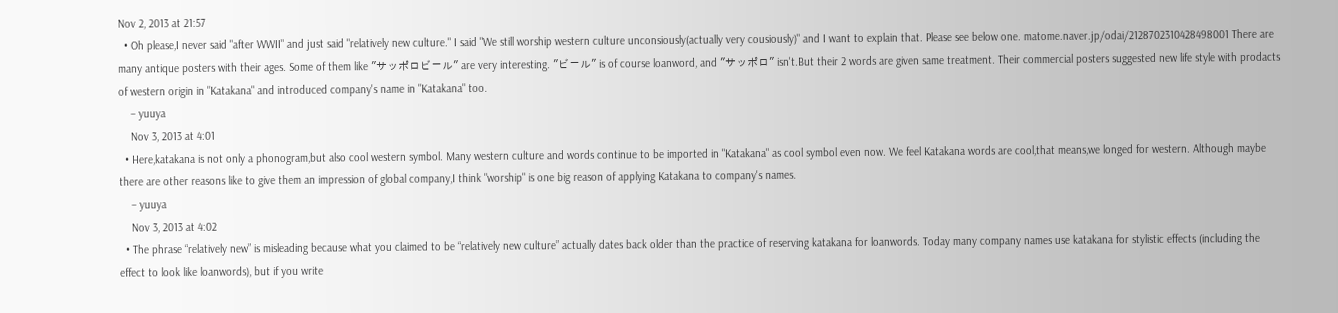Nov 2, 2013 at 21:57
  • Oh please,I never said "after WWII" and just said "relatively new culture." I said "We still worship western culture unconsiously(actually very cousiously)" and I want to explain that. Please see below one. matome.naver.jp/odai/2128702310428498001 There are many antique posters with their ages. Some of them like "サッポロビール" are very interesting. "ビール" is of course loanword, and "サッポロ" isn't.But their 2 words are given same treatment. Their commercial posters suggested new life style with prodacts of western origin in "Katakana" and introduced company's name in "Katakana" too.
    – yuuya
    Nov 3, 2013 at 4:01
  • Here,katakana is not only a phonogram,but also cool western symbol. Many western culture and words continue to be imported in "Katakana" as cool symbol even now. We feel Katakana words are cool,that means,we longed for western. Although maybe there are other reasons like to give them an impression of global company,I think "worship" is one big reason of applying Katakana to company's names.
    – yuuya
    Nov 3, 2013 at 4:02
  • The phrase “relatively new” is misleading because what you claimed to be “relatively new culture” actually dates back older than the practice of reserving katakana for loanwords. Today many company names use katakana for stylistic effects (including the effect to look like loanwords), but if you write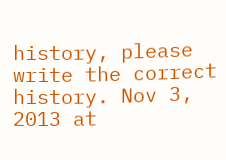history, please write the correct history. Nov 3, 2013 at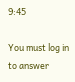9:45

You must log in to answer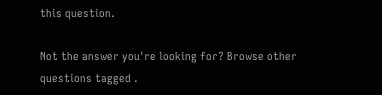this question.

Not the answer you're looking for? Browse other questions tagged .